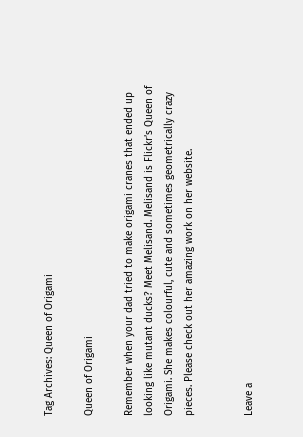Tag Archives: Queen of Origami

Queen of Origami

Remember when your dad tried to make origami cranes that ended up looking like mutant ducks? Meet Melisand. Melisand is Flickr’s Queen of Origami. She makes colourful, cute and sometimes geometrically crazy pieces. Please check out her amazing work on her website.


Leave a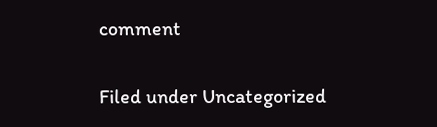comment

Filed under Uncategorized